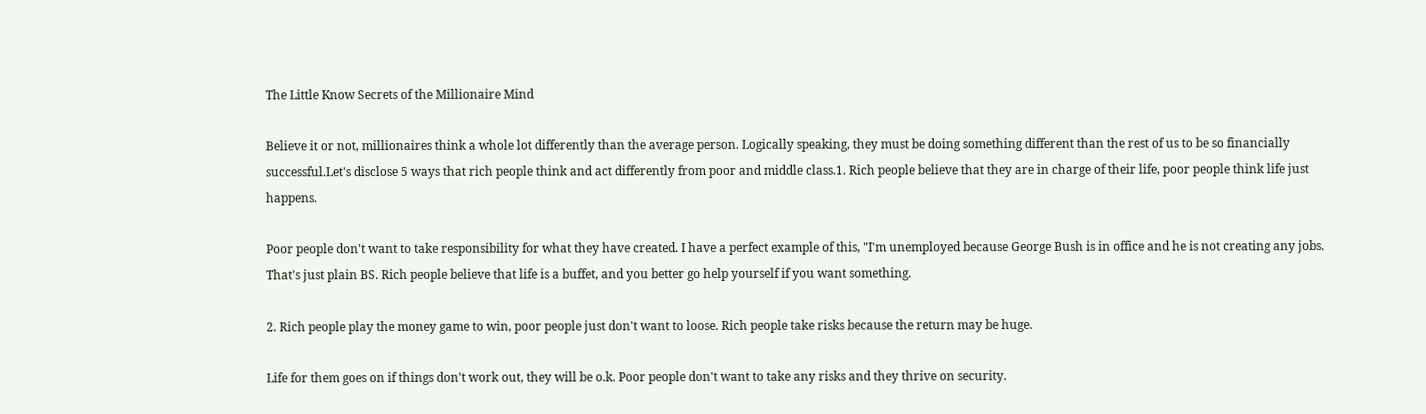The Little Know Secrets of the Millionaire Mind

Believe it or not, millionaires think a whole lot differently than the average person. Logically speaking, they must be doing something different than the rest of us to be so financially successful.Let's disclose 5 ways that rich people think and act differently from poor and middle class.1. Rich people believe that they are in charge of their life, poor people think life just happens.

Poor people don't want to take responsibility for what they have created. I have a perfect example of this, "I'm unemployed because George Bush is in office and he is not creating any jobs. That's just plain BS. Rich people believe that life is a buffet, and you better go help yourself if you want something.

2. Rich people play the money game to win, poor people just don't want to loose. Rich people take risks because the return may be huge.

Life for them goes on if things don't work out, they will be o.k. Poor people don't want to take any risks and they thrive on security.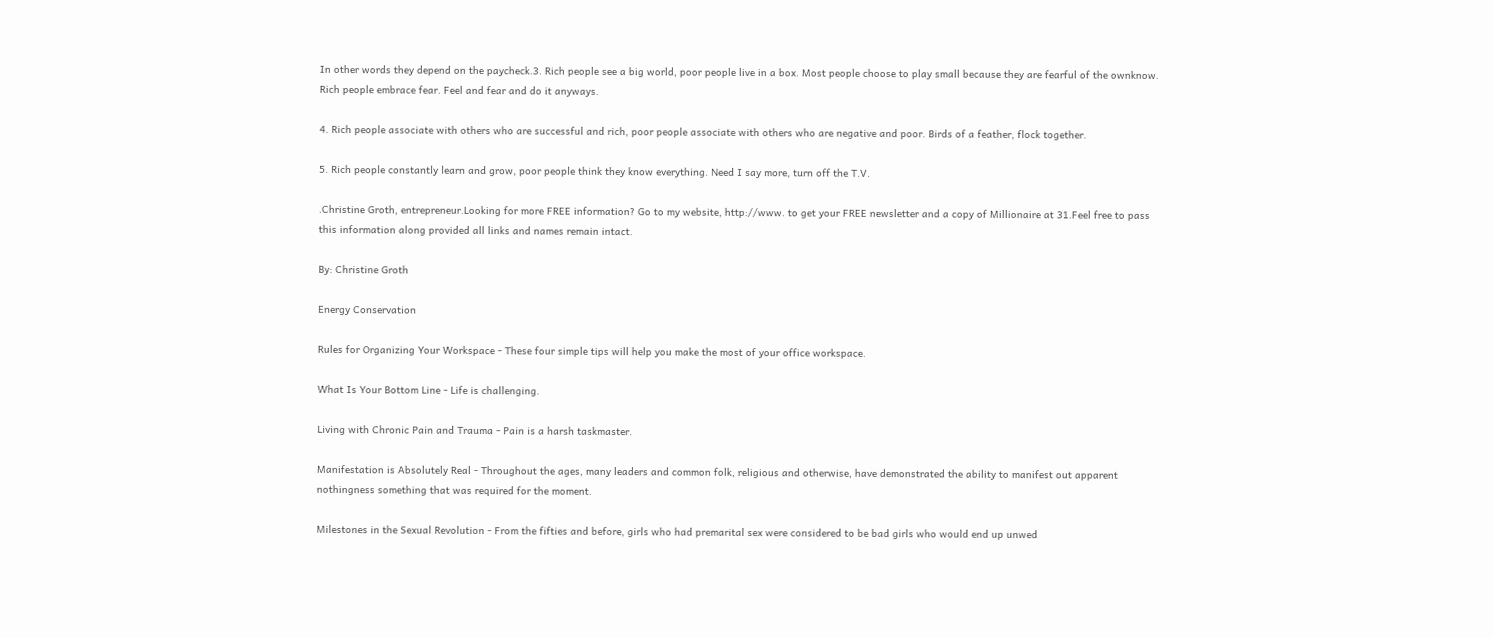In other words they depend on the paycheck.3. Rich people see a big world, poor people live in a box. Most people choose to play small because they are fearful of the ownknow. Rich people embrace fear. Feel and fear and do it anyways.

4. Rich people associate with others who are successful and rich, poor people associate with others who are negative and poor. Birds of a feather, flock together.

5. Rich people constantly learn and grow, poor people think they know everything. Need I say more, turn off the T.V.

.Christine Groth, entrepreneur.Looking for more FREE information? Go to my website, http://www. to get your FREE newsletter and a copy of Millionaire at 31.Feel free to pass this information along provided all links and names remain intact.

By: Christine Groth

Energy Conservation

Rules for Organizing Your Workspace - These four simple tips will help you make the most of your office workspace.

What Is Your Bottom Line - Life is challenging.

Living with Chronic Pain and Trauma - Pain is a harsh taskmaster.

Manifestation is Absolutely Real - Throughout the ages, many leaders and common folk, religious and otherwise, have demonstrated the ability to manifest out apparent nothingness something that was required for the moment.

Milestones in the Sexual Revolution - From the fifties and before, girls who had premarital sex were considered to be bad girls who would end up unwed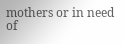mothers or in need of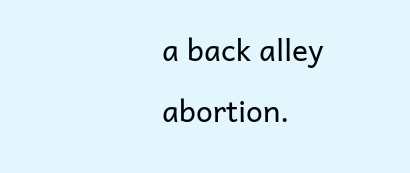a back alley abortion.